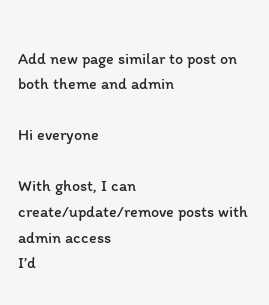Add new page similar to post on both theme and admin

Hi everyone

With ghost, I can create/update/remove posts with admin access
I’d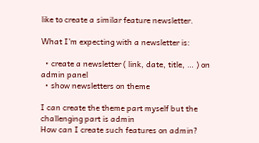like to create a similar feature newsletter.

What I’m expecting with a newsletter is:

  • create a newsletter ( link, date, title, … ) on admin panel
  • show newsletters on theme

I can create the theme part myself but the challenging part is admin
How can I create such features on admin?